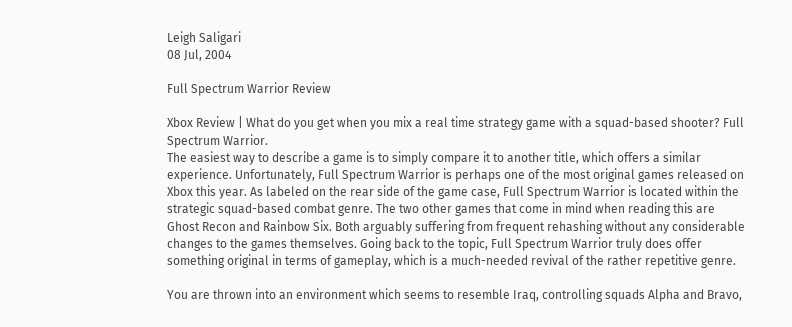Leigh Saligari
08 Jul, 2004

Full Spectrum Warrior Review

Xbox Review | What do you get when you mix a real time strategy game with a squad-based shooter? Full Spectrum Warrior.
The easiest way to describe a game is to simply compare it to another title, which offers a similar experience. Unfortunately, Full Spectrum Warrior is perhaps one of the most original games released on Xbox this year. As labeled on the rear side of the game case, Full Spectrum Warrior is located within the strategic squad-based combat genre. The two other games that come in mind when reading this are Ghost Recon and Rainbow Six. Both arguably suffering from frequent rehashing without any considerable changes to the games themselves. Going back to the topic, Full Spectrum Warrior truly does offer something original in terms of gameplay, which is a much-needed revival of the rather repetitive genre.

You are thrown into an environment which seems to resemble Iraq, controlling squads Alpha and Bravo,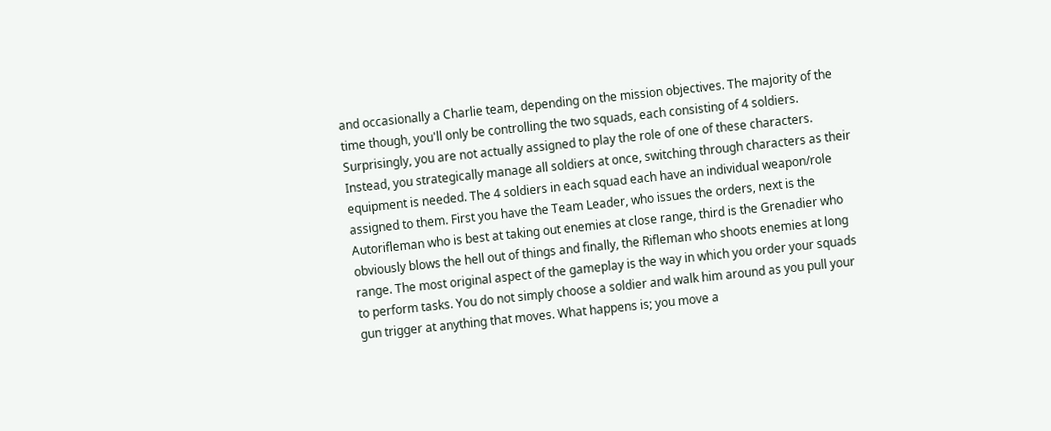and occasionally a Charlie team, depending on the mission objectives. The majority of the time though, you'll only be controlling the two squads, each consisting of 4 soldiers. Surprisingly, you are not actually assigned to play the role of one of these characters. Instead, you strategically manage all soldiers at once, switching through characters as their equipment is needed. The 4 soldiers in each squad each have an individual weapon/role assigned to them. First you have the Team Leader, who issues the orders, next is the Autorifleman who is best at taking out enemies at close range, third is the Grenadier who obviously blows the hell out of things and finally, the Rifleman who shoots enemies at long range. The most original aspect of the gameplay is the way in which you order your squads to perform tasks. You do not simply choose a soldier and walk him around as you pull your gun trigger at anything that moves. What happens is; you move a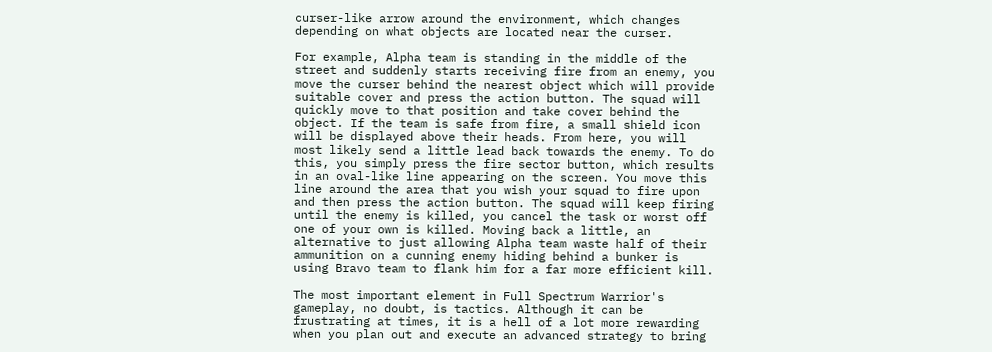curser-like arrow around the environment, which changes depending on what objects are located near the curser.

For example, Alpha team is standing in the middle of the street and suddenly starts receiving fire from an enemy, you move the curser behind the nearest object which will provide suitable cover and press the action button. The squad will quickly move to that position and take cover behind the object. If the team is safe from fire, a small shield icon will be displayed above their heads. From here, you will most likely send a little lead back towards the enemy. To do this, you simply press the fire sector button, which results in an oval-like line appearing on the screen. You move this line around the area that you wish your squad to fire upon and then press the action button. The squad will keep firing until the enemy is killed, you cancel the task or worst off one of your own is killed. Moving back a little, an alternative to just allowing Alpha team waste half of their ammunition on a cunning enemy hiding behind a bunker is using Bravo team to flank him for a far more efficient kill.

The most important element in Full Spectrum Warrior's gameplay, no doubt, is tactics. Although it can be frustrating at times, it is a hell of a lot more rewarding when you plan out and execute an advanced strategy to bring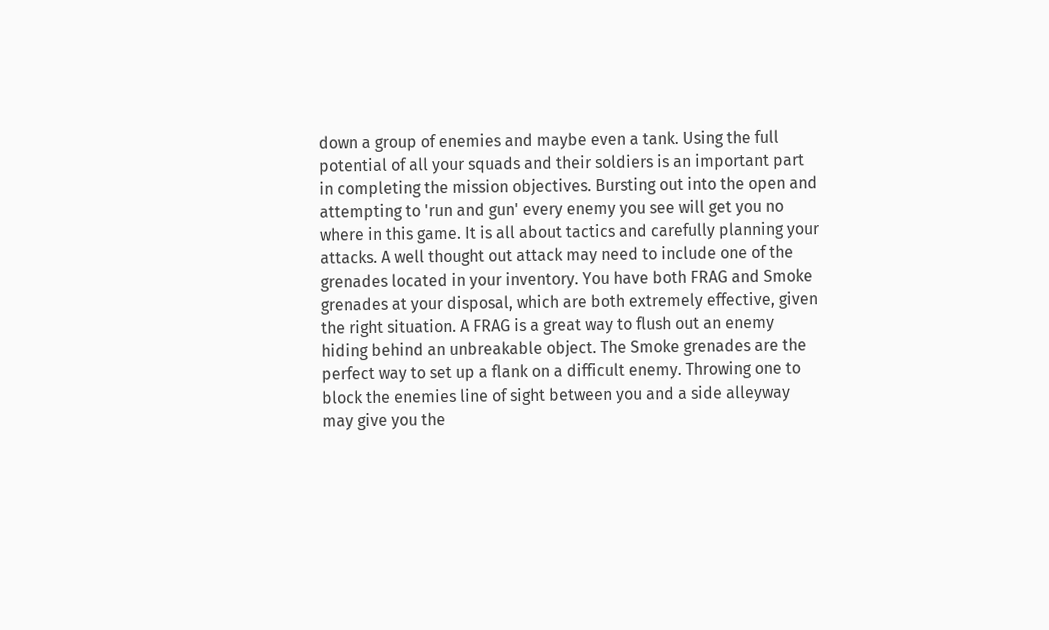down a group of enemies and maybe even a tank. Using the full potential of all your squads and their soldiers is an important part in completing the mission objectives. Bursting out into the open and attempting to 'run and gun' every enemy you see will get you no where in this game. It is all about tactics and carefully planning your attacks. A well thought out attack may need to include one of the grenades located in your inventory. You have both FRAG and Smoke grenades at your disposal, which are both extremely effective, given the right situation. A FRAG is a great way to flush out an enemy hiding behind an unbreakable object. The Smoke grenades are the perfect way to set up a flank on a difficult enemy. Throwing one to block the enemies line of sight between you and a side alleyway may give you the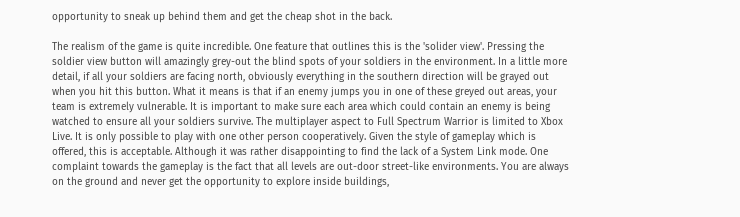opportunity to sneak up behind them and get the cheap shot in the back.

The realism of the game is quite incredible. One feature that outlines this is the 'solider view'. Pressing the soldier view button will amazingly grey-out the blind spots of your soldiers in the environment. In a little more detail, if all your soldiers are facing north, obviously everything in the southern direction will be grayed out when you hit this button. What it means is that if an enemy jumps you in one of these greyed out areas, your team is extremely vulnerable. It is important to make sure each area which could contain an enemy is being watched to ensure all your soldiers survive. The multiplayer aspect to Full Spectrum Warrior is limited to Xbox Live. It is only possible to play with one other person cooperatively. Given the style of gameplay which is offered, this is acceptable. Although it was rather disappointing to find the lack of a System Link mode. One complaint towards the gameplay is the fact that all levels are out-door street-like environments. You are always on the ground and never get the opportunity to explore inside buildings,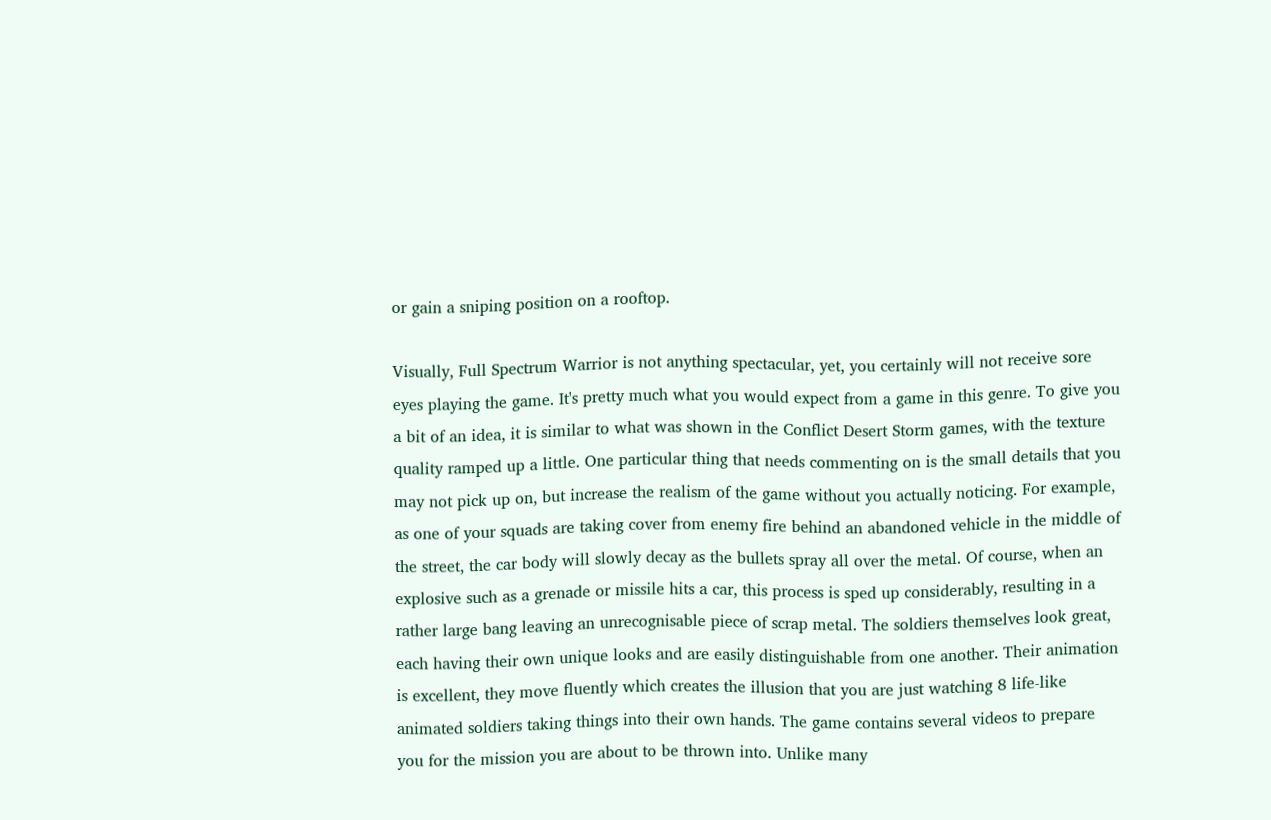or gain a sniping position on a rooftop.

Visually, Full Spectrum Warrior is not anything spectacular, yet, you certainly will not receive sore eyes playing the game. It's pretty much what you would expect from a game in this genre. To give you a bit of an idea, it is similar to what was shown in the Conflict Desert Storm games, with the texture quality ramped up a little. One particular thing that needs commenting on is the small details that you may not pick up on, but increase the realism of the game without you actually noticing. For example, as one of your squads are taking cover from enemy fire behind an abandoned vehicle in the middle of the street, the car body will slowly decay as the bullets spray all over the metal. Of course, when an explosive such as a grenade or missile hits a car, this process is sped up considerably, resulting in a rather large bang leaving an unrecognisable piece of scrap metal. The soldiers themselves look great, each having their own unique looks and are easily distinguishable from one another. Their animation is excellent, they move fluently which creates the illusion that you are just watching 8 life-like animated soldiers taking things into their own hands. The game contains several videos to prepare you for the mission you are about to be thrown into. Unlike many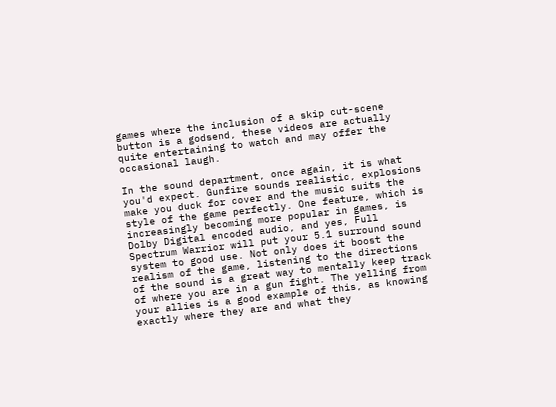games where the inclusion of a skip cut-scene button is a godsend, these videos are actually quite entertaining to watch and may offer the occasional laugh.

In the sound department, once again, it is what you'd expect. Gunfire sounds realistic, explosions make you duck for cover and the music suits the style of the game perfectly. One feature, which is increasingly becoming more popular in games, is Dolby Digital encoded audio, and yes, Full Spectrum Warrior will put your 5.1 surround sound system to good use. Not only does it boost the realism of the game, listening to the directions of the sound is a great way to mentally keep track of where you are in a gun fight. The yelling from your allies is a good example of this, as knowing exactly where they are and what they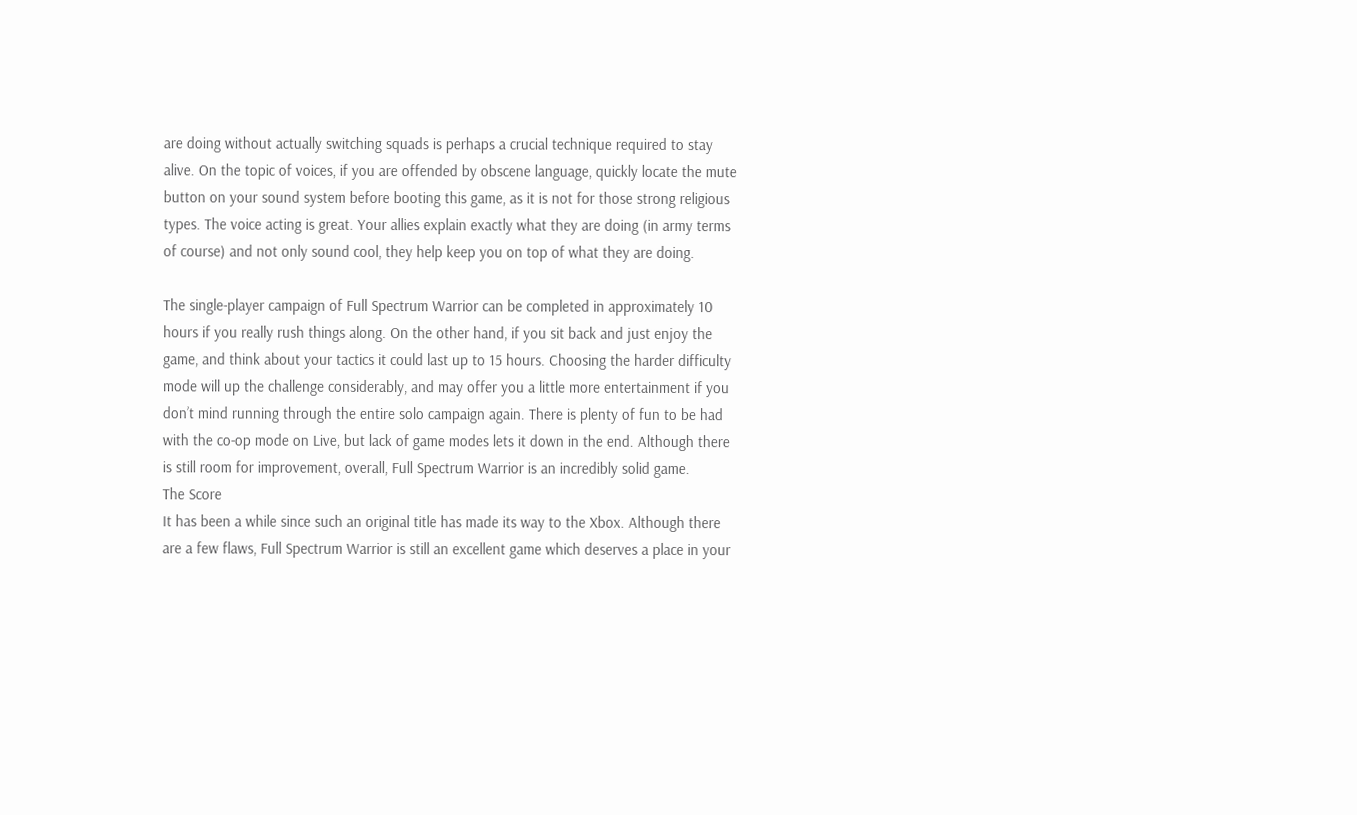are doing without actually switching squads is perhaps a crucial technique required to stay alive. On the topic of voices, if you are offended by obscene language, quickly locate the mute button on your sound system before booting this game, as it is not for those strong religious types. The voice acting is great. Your allies explain exactly what they are doing (in army terms of course) and not only sound cool, they help keep you on top of what they are doing.

The single-player campaign of Full Spectrum Warrior can be completed in approximately 10 hours if you really rush things along. On the other hand, if you sit back and just enjoy the game, and think about your tactics it could last up to 15 hours. Choosing the harder difficulty mode will up the challenge considerably, and may offer you a little more entertainment if you don’t mind running through the entire solo campaign again. There is plenty of fun to be had with the co-op mode on Live, but lack of game modes lets it down in the end. Although there is still room for improvement, overall, Full Spectrum Warrior is an incredibly solid game.
The Score
It has been a while since such an original title has made its way to the Xbox. Although there are a few flaws, Full Spectrum Warrior is still an excellent game which deserves a place in your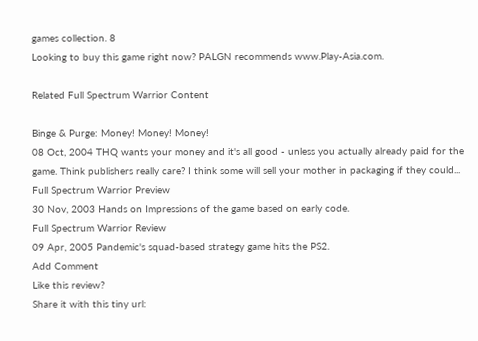games collection. 8
Looking to buy this game right now? PALGN recommends www.Play-Asia.com.

Related Full Spectrum Warrior Content

Binge & Purge: Money! Money! Money!
08 Oct, 2004 THQ wants your money and it's all good - unless you actually already paid for the game. Think publishers really care? I think some will sell your mother in packaging if they could...
Full Spectrum Warrior Preview
30 Nov, 2003 Hands on Impressions of the game based on early code.
Full Spectrum Warrior Review
09 Apr, 2005 Pandemic's squad-based strategy game hits the PS2.
Add Comment
Like this review?
Share it with this tiny url: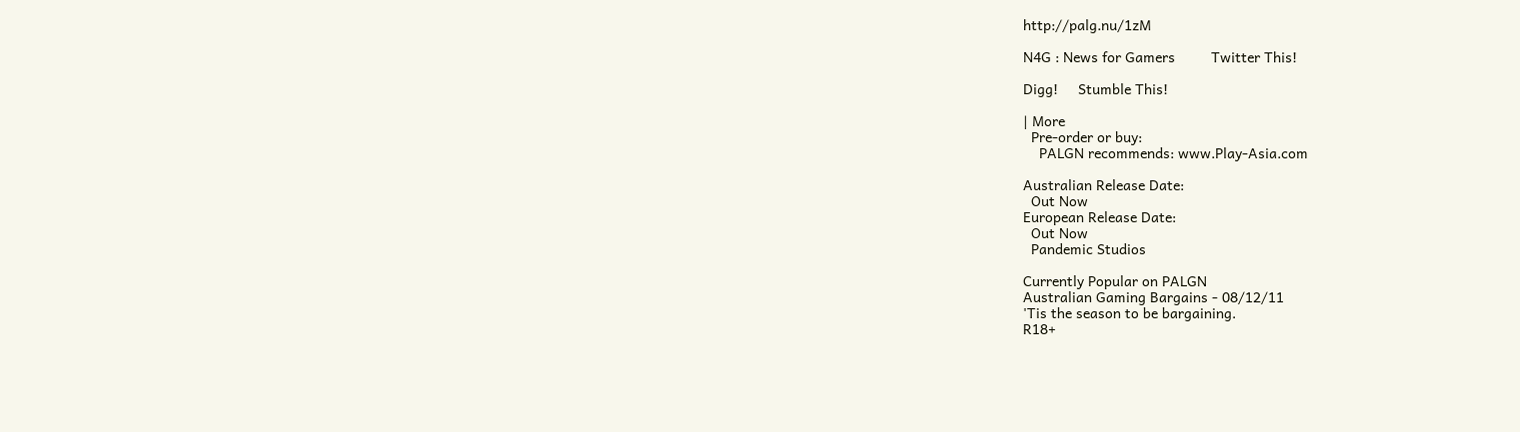http://palg.nu/1zM

N4G : News for Gamers         Twitter This!

Digg!     Stumble This!

| More
  Pre-order or buy:
    PALGN recommends: www.Play-Asia.com

Australian Release Date:
  Out Now
European Release Date:
  Out Now
  Pandemic Studios

Currently Popular on PALGN
Australian Gaming Bargains - 08/12/11
'Tis the season to be bargaining.
R18+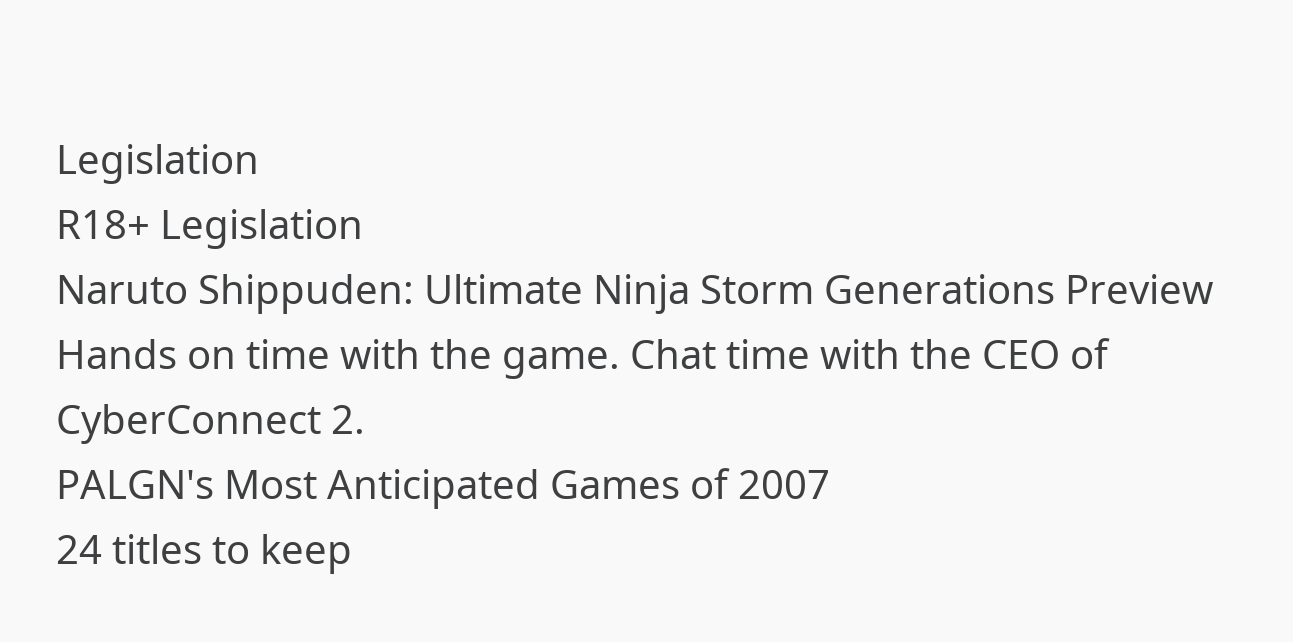Legislation
R18+ Legislation
Naruto Shippuden: Ultimate Ninja Storm Generations Preview
Hands on time with the game. Chat time with the CEO of CyberConnect 2.
PALGN's Most Anticipated Games of 2007
24 titles to keep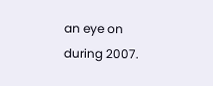an eye on during 2007.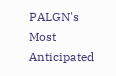PALGN's Most Anticipated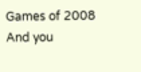Games of 2008
And you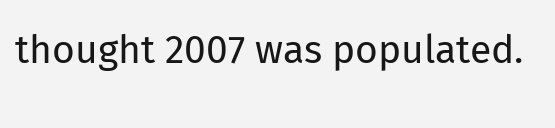thought 2007 was populated.